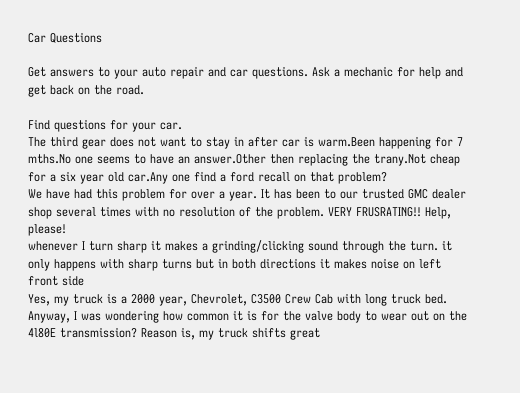Car Questions

Get answers to your auto repair and car questions. Ask a mechanic for help and get back on the road.

Find questions for your car.
The third gear does not want to stay in after car is warm.Been happening for 7 mths.No one seems to have an answer.Other then replacing the trany.Not cheap for a six year old car.Any one find a ford recall on that problem?
We have had this problem for over a year. It has been to our trusted GMC dealer shop several times with no resolution of the problem. VERY FRUSRATING!! Help, please!
whenever I turn sharp it makes a grinding/clicking sound through the turn. it only happens with sharp turns but in both directions it makes noise on left front side
Yes, my truck is a 2000 year, Chevrolet, C3500 Crew Cab with long truck bed. Anyway, I was wondering how common it is for the valve body to wear out on the 4l80E transmission? Reason is, my truck shifts great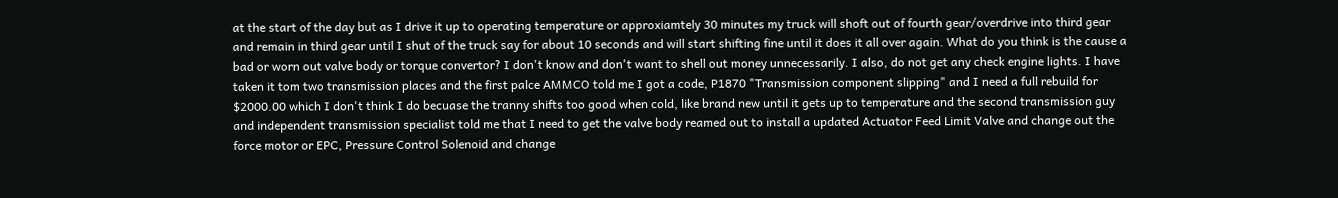at the start of the day but as I drive it up to operating temperature or approxiamtely 30 minutes my truck will shoft out of fourth gear/overdrive into third gear and remain in third gear until I shut of the truck say for about 10 seconds and will start shifting fine until it does it all over again. What do you think is the cause a bad or worn out valve body or torque convertor? I don't know and don't want to shell out money unnecessarily. I also, do not get any check engine lights. I have taken it tom two transmission places and the first palce AMMCO told me I got a code, P1870 "Transmission component slipping" and I need a full rebuild for $2000.00 which I don't think I do becuase the tranny shifts too good when cold, like brand new until it gets up to temperature and the second transmission guy and independent transmission specialist told me that I need to get the valve body reamed out to install a updated Actuator Feed Limit Valve and change out the force motor or EPC, Pressure Control Solenoid and change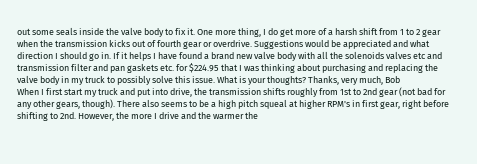out some seals inside the valve body to fix it. One more thing, I do get more of a harsh shift from 1 to 2 gear when the transmission kicks out of fourth gear or overdrive. Suggestions would be appreciated and what direction I should go in. If it helps I have found a brand new valve body with all the solenoids valves etc and transmission filter and pan gaskets etc. for $224.95 that I was thinking about purchasing and replacing the valve body in my truck to possibly solve this issue. What is your thoughts? Thanks, very much, Bob
When I first start my truck and put into drive, the transmission shifts roughly from 1st to 2nd gear (not bad for any other gears, though). There also seems to be a high pitch squeal at higher RPM's in first gear, right before shifting to 2nd. However, the more I drive and the warmer the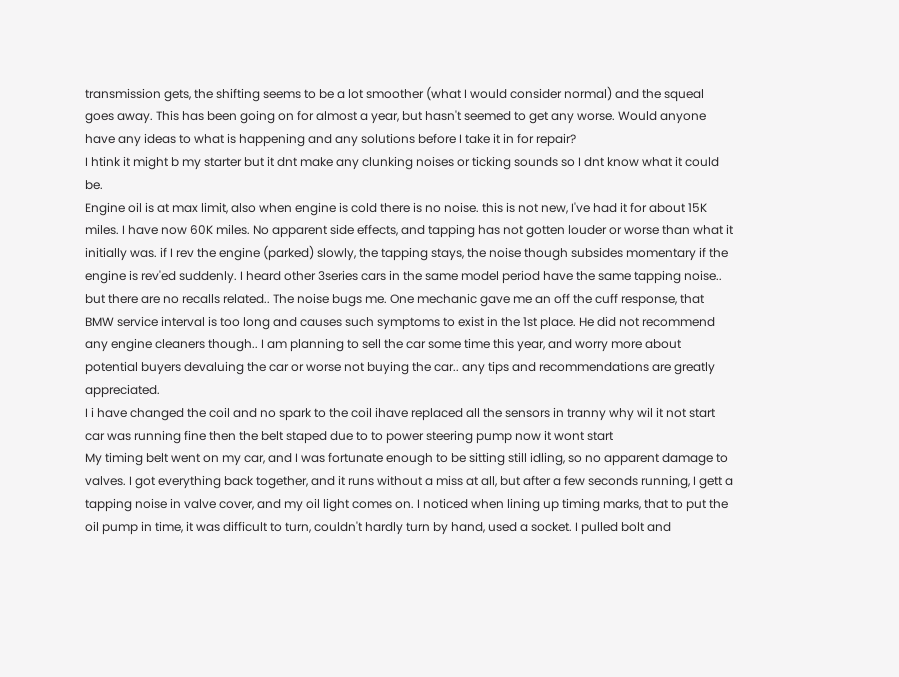transmission gets, the shifting seems to be a lot smoother (what I would consider normal) and the squeal goes away. This has been going on for almost a year, but hasn't seemed to get any worse. Would anyone have any ideas to what is happening and any solutions before I take it in for repair?
I htink it might b my starter but it dnt make any clunking noises or ticking sounds so I dnt know what it could be.
Engine oil is at max limit, also when engine is cold there is no noise. this is not new, I've had it for about 15K miles. I have now 60K miles. No apparent side effects, and tapping has not gotten louder or worse than what it initially was. if I rev the engine (parked) slowly, the tapping stays, the noise though subsides momentary if the engine is rev'ed suddenly. I heard other 3series cars in the same model period have the same tapping noise.. but there are no recalls related.. The noise bugs me. One mechanic gave me an off the cuff response, that BMW service interval is too long and causes such symptoms to exist in the 1st place. He did not recommend any engine cleaners though.. I am planning to sell the car some time this year, and worry more about potential buyers devaluing the car or worse not buying the car.. any tips and recommendations are greatly appreciated.
I i have changed the coil and no spark to the coil ihave replaced all the sensors in tranny why wil it not start
car was running fine then the belt staped due to to power steering pump now it wont start
My timing belt went on my car, and I was fortunate enough to be sitting still idling, so no apparent damage to valves. I got everything back together, and it runs without a miss at all, but after a few seconds running, I gett a tapping noise in valve cover, and my oil light comes on. I noticed when lining up timing marks, that to put the oil pump in time, it was difficult to turn, couldn't hardly turn by hand, used a socket. I pulled bolt and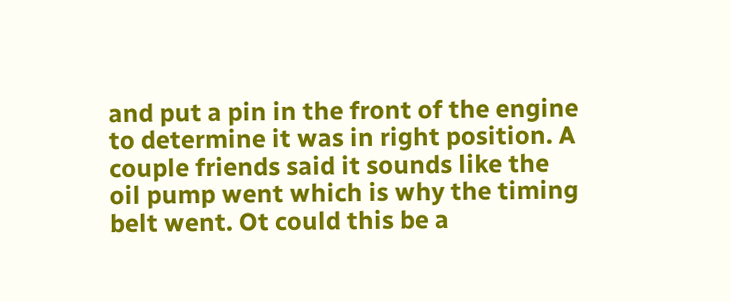and put a pin in the front of the engine to determine it was in right position. A couple friends said it sounds like the oil pump went which is why the timing belt went. Ot could this be a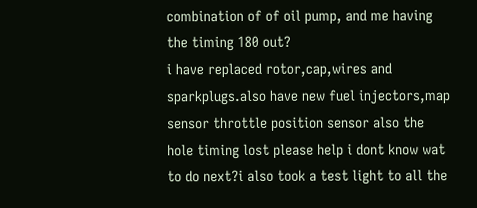combination of of oil pump, and me having the timing 180 out?
i have replaced rotor,cap,wires and sparkplugs.also have new fuel injectors,map sensor throttle position sensor also the hole timing lost please help i dont know wat to do next?i also took a test light to all the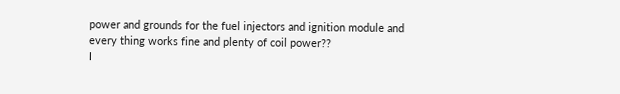power and grounds for the fuel injectors and ignition module and every thing works fine and plenty of coil power??
I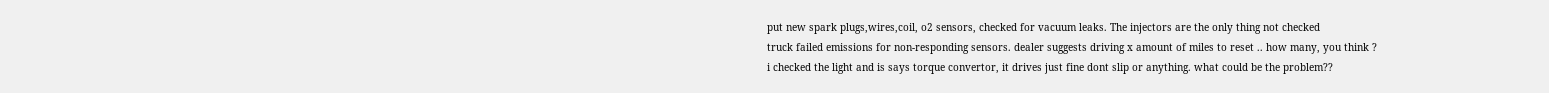put new spark plugs,wires,coil, o2 sensors, checked for vacuum leaks. The injectors are the only thing not checked
truck failed emissions for non-responding sensors. dealer suggests driving x amount of miles to reset .. how many, you think ?
i checked the light and is says torque convertor, it drives just fine dont slip or anything. what could be the problem??